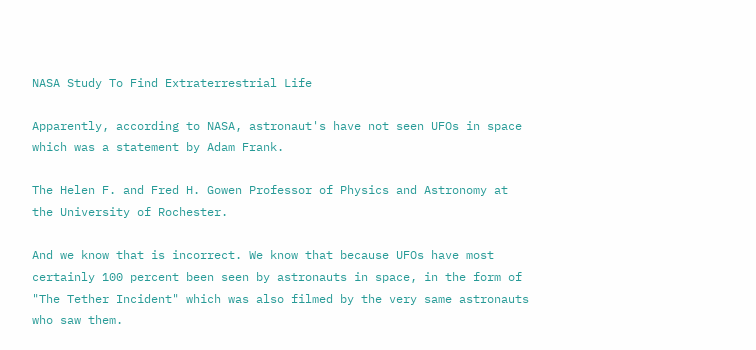NASA Study To Find Extraterrestrial Life

Apparently, according to NASA, astronaut's have not seen UFOs in space which was a statement by Adam Frank.

The Helen F. and Fred H. Gowen Professor of Physics and Astronomy at the University of Rochester.

And we know that is incorrect. We know that because UFOs have most certainly 100 percent been seen by astronauts in space, in the form of "The Tether Incident" which was also filmed by the very same astronauts who saw them.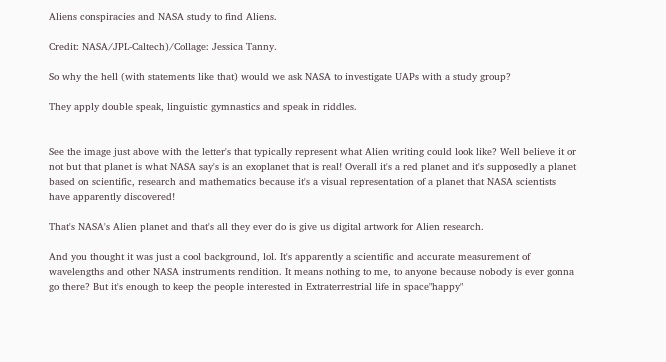Aliens conspiracies and NASA study to find Aliens.

Credit: NASA/JPL-Caltech)/Collage: Jessica Tanny.

So why the hell (with statements like that) would we ask NASA to investigate UAPs with a study group?

They apply double speak, linguistic gymnastics and speak in riddles.


See the image just above with the letter's that typically represent what Alien writing could look like? Well believe it or not but that planet is what NASA say's is an exoplanet that is real! Overall it's a red planet and it's supposedly a planet based on scientific, research and mathematics because it's a visual representation of a planet that NASA scientists have apparently discovered!

That's NASA's Alien planet and that's all they ever do is give us digital artwork for Alien research.

And you thought it was just a cool background, lol. It's apparently a scientific and accurate measurement of wavelengths and other NASA instruments rendition. It means nothing to me, to anyone because nobody is ever gonna go there? But it's enough to keep the people interested in Extraterrestrial life in space"happy"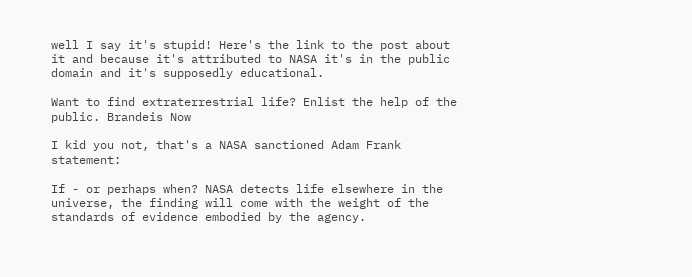well I say it's stupid! Here's the link to the post about it and because it's attributed to NASA it's in the public domain and it's supposedly educational.

Want to find extraterrestrial life? Enlist the help of the public. Brandeis Now

I kid you not, that's a NASA sanctioned Adam Frank statement:

If - or perhaps when? NASA detects life elsewhere in the universe, the finding will come with the weight of the standards of evidence embodied by the agency.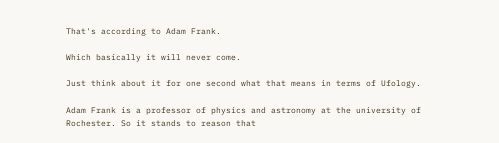That's according to Adam Frank.

Which basically it will never come.

Just think about it for one second what that means in terms of Ufology.

Adam Frank is a professor of physics and astronomy at the university of Rochester. So it stands to reason that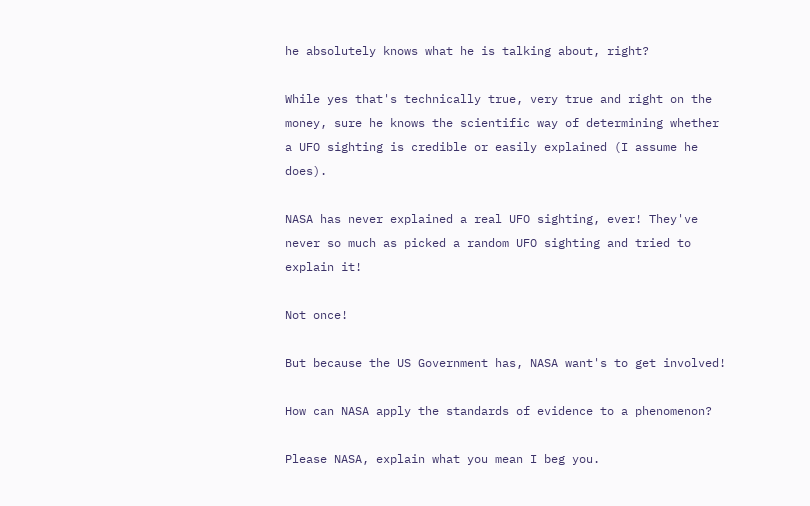he absolutely knows what he is talking about, right?

While yes that's technically true, very true and right on the money, sure he knows the scientific way of determining whether a UFO sighting is credible or easily explained (I assume he does).

NASA has never explained a real UFO sighting, ever! They've never so much as picked a random UFO sighting and tried to explain it!

Not once!

But because the US Government has, NASA want's to get involved!

How can NASA apply the standards of evidence to a phenomenon?

Please NASA, explain what you mean I beg you.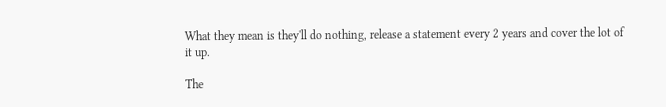What they mean is they'll do nothing, release a statement every 2 years and cover the lot of it up.

The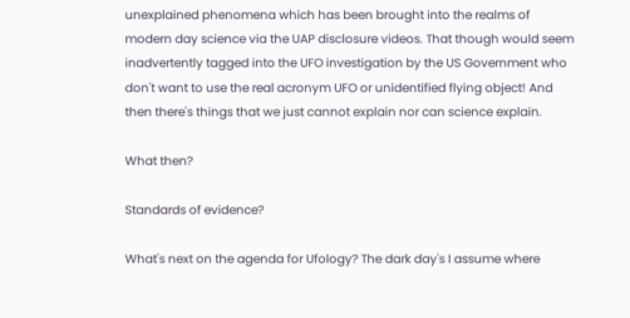unexplained phenomena which has been brought into the realms of modern day science via the UAP disclosure videos. That though would seem inadvertently tagged into the UFO investigation by the US Government who don't want to use the real acronym UFO or unidentified flying object! And then there's things that we just cannot explain nor can science explain.

What then?

Standards of evidence?

What's next on the agenda for Ufology? The dark day's I assume where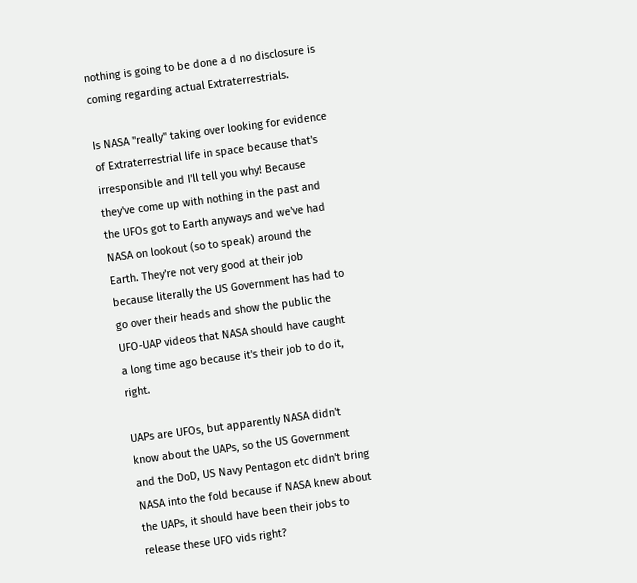nothing is going to be done a d no disclosure is coming regarding actual Extraterrestrials.

Is NASA "really" taking over looking for evidence of Extraterrestrial life in space because that's irresponsible and I'll tell you why! Because they've come up with nothing in the past and the UFOs got to Earth anyways and we've had NASA on lookout (so to speak) around the Earth. They're not very good at their job because literally the US Government has had to go over their heads and show the public the UFO-UAP videos that NASA should have caught a long time ago because it's their job to do it, right.

UAPs are UFOs, but apparently NASA didn't know about the UAPs, so the US Government and the DoD, US Navy Pentagon etc didn't bring NASA into the fold because if NASA knew about the UAPs, it should have been their jobs to release these UFO vids right?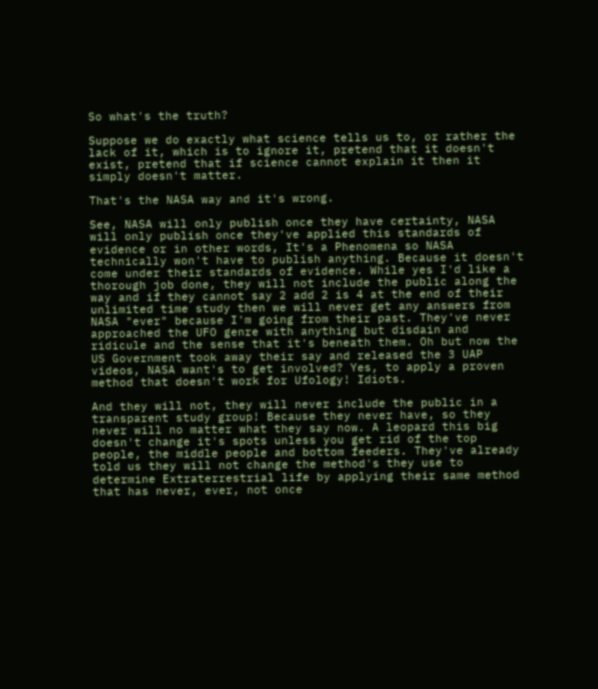So what's the truth?

Suppose we do exactly what science tells us to, or rather the lack of it, which is to ignore it, pretend that it doesn't exist, pretend that if science cannot explain it then it simply doesn't matter.

That's the NASA way and it's wrong.

See, NASA will only publish once they have certainty, NASA will only publish once they've applied this standards of evidence or in other words, It's a Phenomena so NASA technically won't have to publish anything. Because it doesn't come under their standards of evidence. While yes I'd like a thorough job done, they will not include the public along the way and if they cannot say 2 add 2 is 4 at the end of their unlimited time study then we will never get any answers from NASA "ever" because I'm going from their past. They've never approached the UFO genre with anything but disdain and ridicule and the sense that it's beneath them. Oh but now the US Government took away their say and released the 3 UAP videos, NASA want's to get involved? Yes, to apply a proven method that doesn't work for Ufology! Idiots.

And they will not, they will never include the public in a transparent study group! Because they never have, so they never will no matter what they say now. A leopard this big doesn't change it's spots unless you get rid of the top people, the middle people and bottom feeders. They've already told us they will not change the method's they use to determine Extraterrestrial life by applying their same method that has never, ever, not once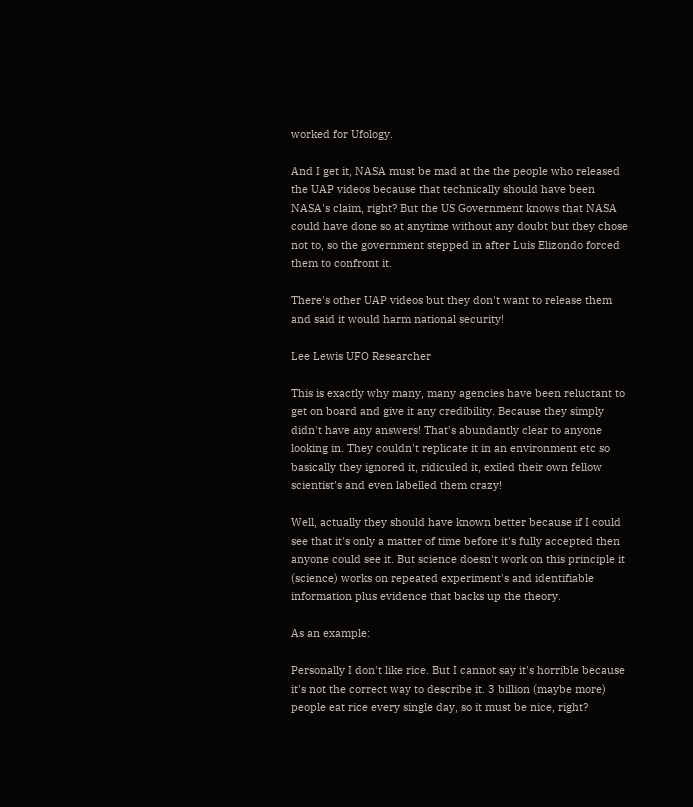worked for Ufology.

And I get it, NASA must be mad at the the people who released the UAP videos because that technically should have been NASA's claim, right? But the US Government knows that NASA could have done so at anytime without any doubt but they chose not to, so the government stepped in after Luis Elizondo forced them to confront it.

There's other UAP videos but they don't want to release them and said it would harm national security!

Lee Lewis UFO Researcher

This is exactly why many, many agencies have been reluctant to get on board and give it any credibility. Because they simply didn't have any answers! That's abundantly clear to anyone looking in. They couldn't replicate it in an environment etc so basically they ignored it, ridiculed it, exiled their own fellow scientist's and even labelled them crazy!

Well, actually they should have known better because if I could see that it's only a matter of time before it's fully accepted then anyone could see it. But science doesn't work on this principle it (science) works on repeated experiment's and identifiable information plus evidence that backs up the theory.

As an example:

Personally I don't like rice. But I cannot say it's horrible because it's not the correct way to describe it. 3 billion (maybe more) people eat rice every single day, so it must be nice, right?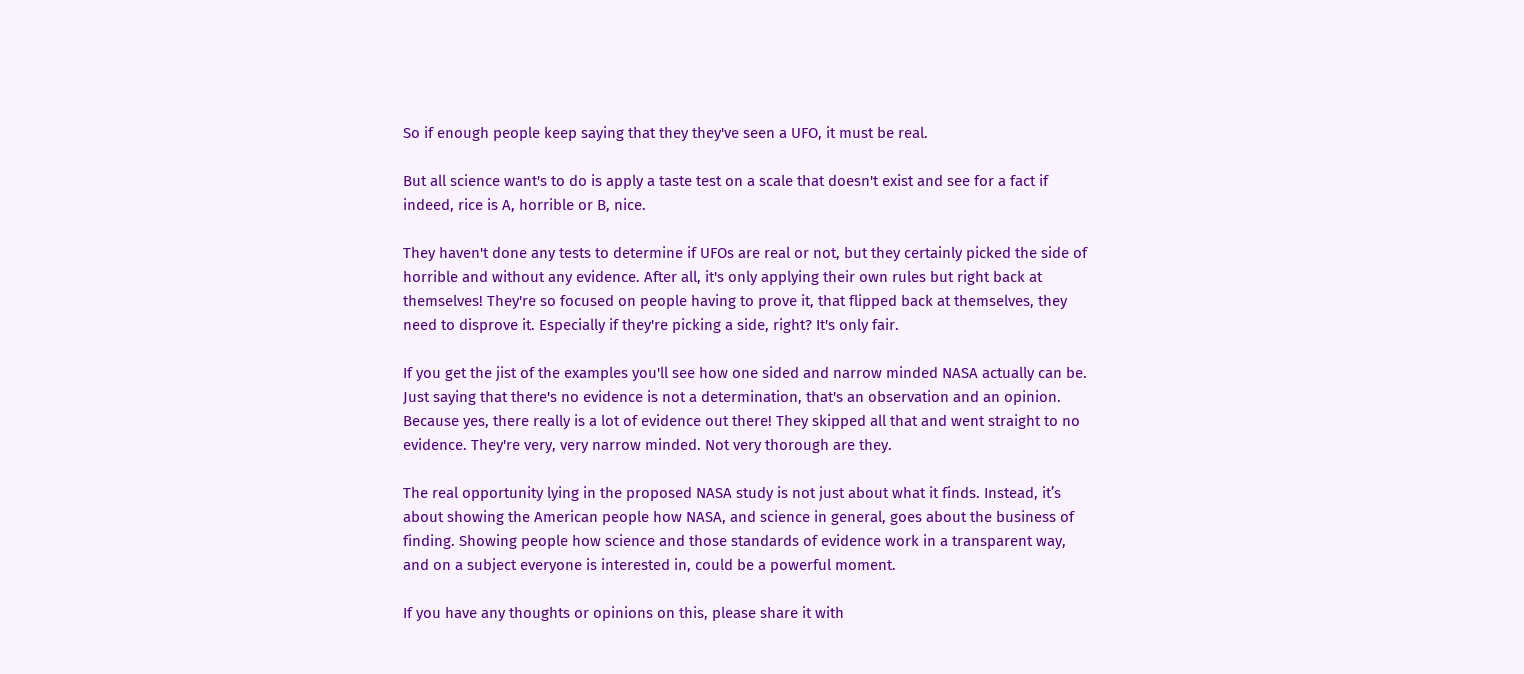So if enough people keep saying that they they've seen a UFO, it must be real.

But all science want's to do is apply a taste test on a scale that doesn't exist and see for a fact if indeed, rice is A, horrible or B, nice.

They haven't done any tests to determine if UFOs are real or not, but they certainly picked the side of horrible and without any evidence. After all, it's only applying their own rules but right back at themselves! They're so focused on people having to prove it, that flipped back at themselves, they need to disprove it. Especially if they're picking a side, right? It's only fair.

If you get the jist of the examples you'll see how one sided and narrow minded NASA actually can be. Just saying that there's no evidence is not a determination, that's an observation and an opinion. Because yes, there really is a lot of evidence out there! They skipped all that and went straight to no evidence. They're very, very narrow minded. Not very thorough are they.

The real opportunity lying in the proposed NASA study is not just about what it finds. Instead, it’s about showing the American people how NASA, and science in general, goes about the business of finding. Showing people how science and those standards of evidence work in a transparent way, and on a subject everyone is interested in, could be a powerful moment.

If you have any thoughts or opinions on this, please share it with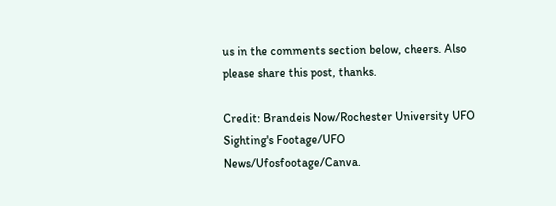us in the comments section below, cheers. Also please share this post, thanks.

Credit: Brandeis Now/Rochester University UFO Sighting's Footage/UFO News/Ufosfootage/Canva.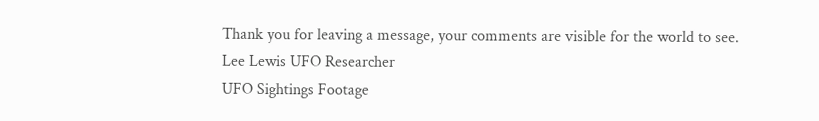Thank you for leaving a message, your comments are visible for the world to see.
Lee Lewis UFO Researcher
UFO Sightings Footage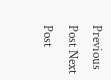Previous Post Next Post